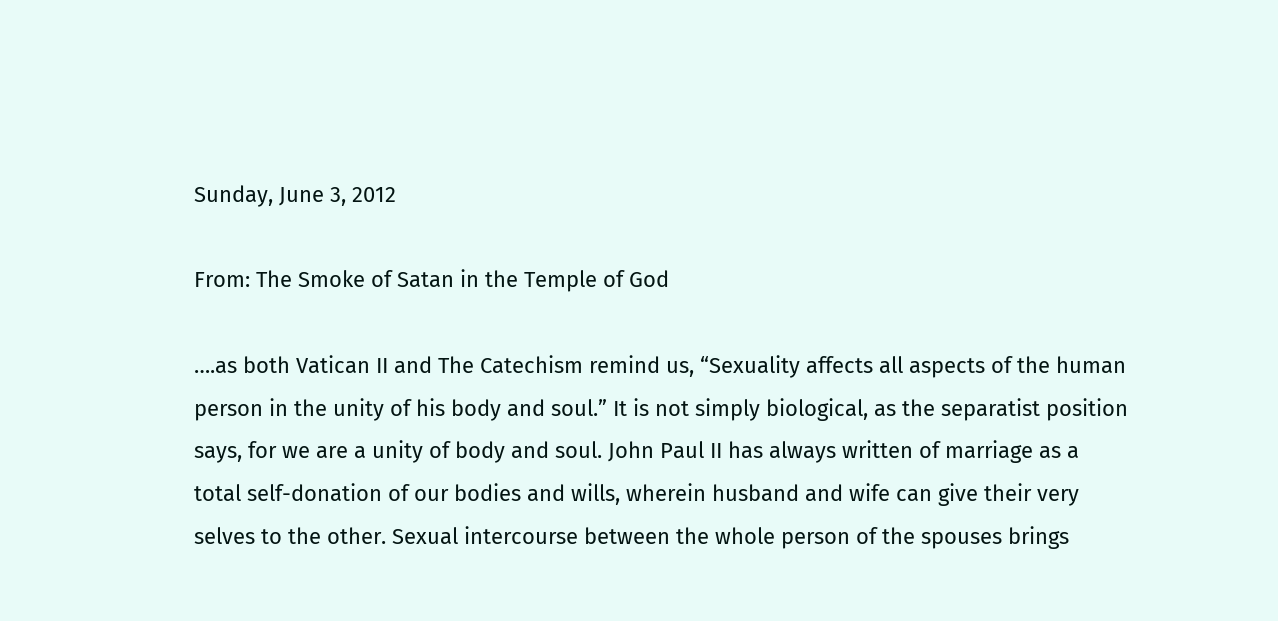Sunday, June 3, 2012

From: The Smoke of Satan in the Temple of God

….as both Vatican II and The Catechism remind us, “Sexuality affects all aspects of the human person in the unity of his body and soul.” It is not simply biological, as the separatist position says, for we are a unity of body and soul. John Paul II has always written of marriage as a total self-donation of our bodies and wills, wherein husband and wife can give their very selves to the other. Sexual intercourse between the whole person of the spouses brings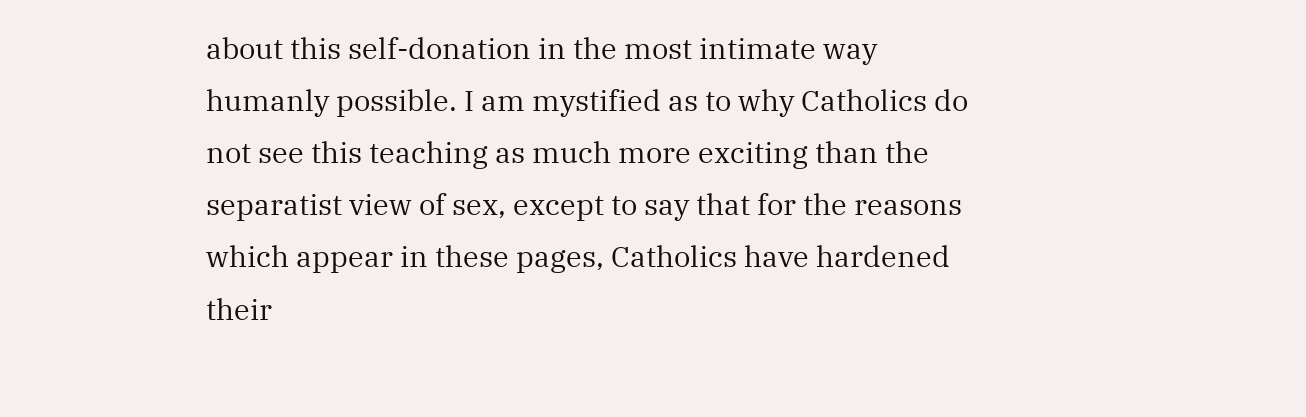about this self-donation in the most intimate way humanly possible. I am mystified as to why Catholics do not see this teaching as much more exciting than the separatist view of sex, except to say that for the reasons which appear in these pages, Catholics have hardened their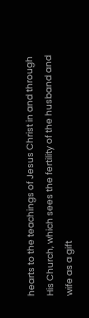hearts to the teachings of Jesus Christ in and through His Church, which sees the fertility of the husband and wife as a gift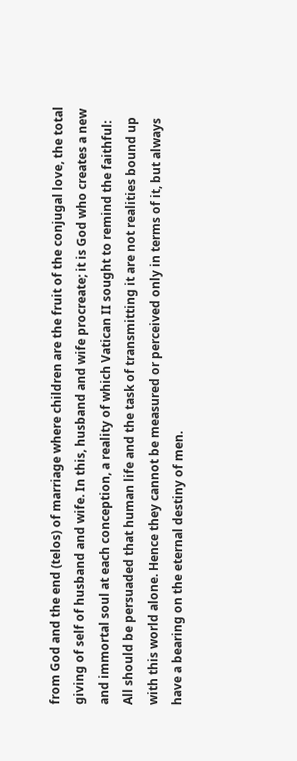from God and the end (telos) of marriage where children are the fruit of the conjugal love, the total giving of self of husband and wife. In this, husband and wife procreate; it is God who creates a new and immortal soul at each conception, a reality of which Vatican II sought to remind the faithful:
All should be persuaded that human life and the task of transmitting it are not realities bound up with this world alone. Hence they cannot be measured or perceived only in terms of it, but always have a bearing on the eternal destiny of men.